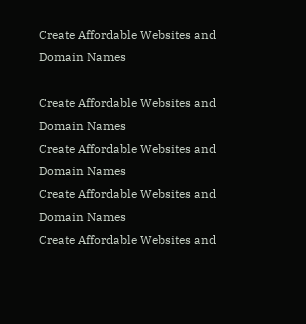Create Affordable Websites and Domain Names

Create Affordable Websites and Domain Names
Create Affordable Websites and Domain Names
Create Affordable Websites and Domain Names
Create Affordable Websites and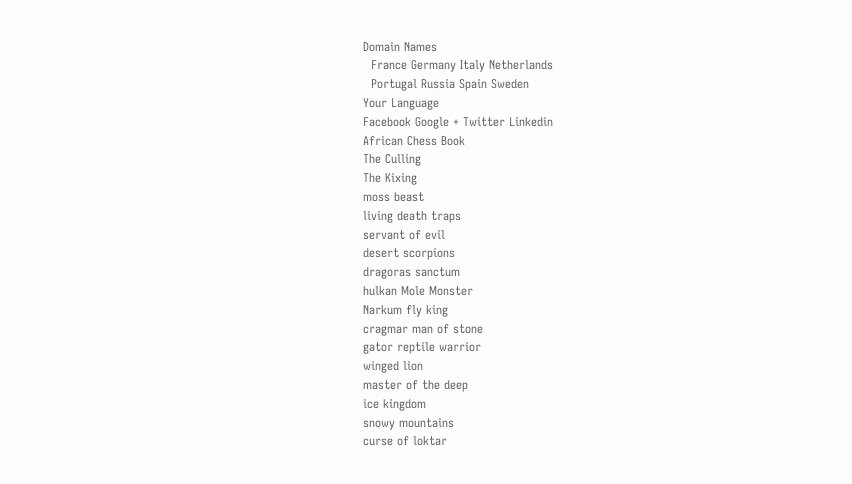Domain Names
  France Germany Italy Netherlands
  Portugal Russia Spain Sweden
Your Language
Facebook Google + Twitter Linkedin
African Chess Book
The Culling
The Kixing
moss beast
living death traps
servant of evil
desert scorpions
dragoras sanctum
hulkan Mole Monster
Narkum fly king
cragmar man of stone
gator reptile warrior
winged lion
master of the deep
ice kingdom
snowy mountains
curse of loktar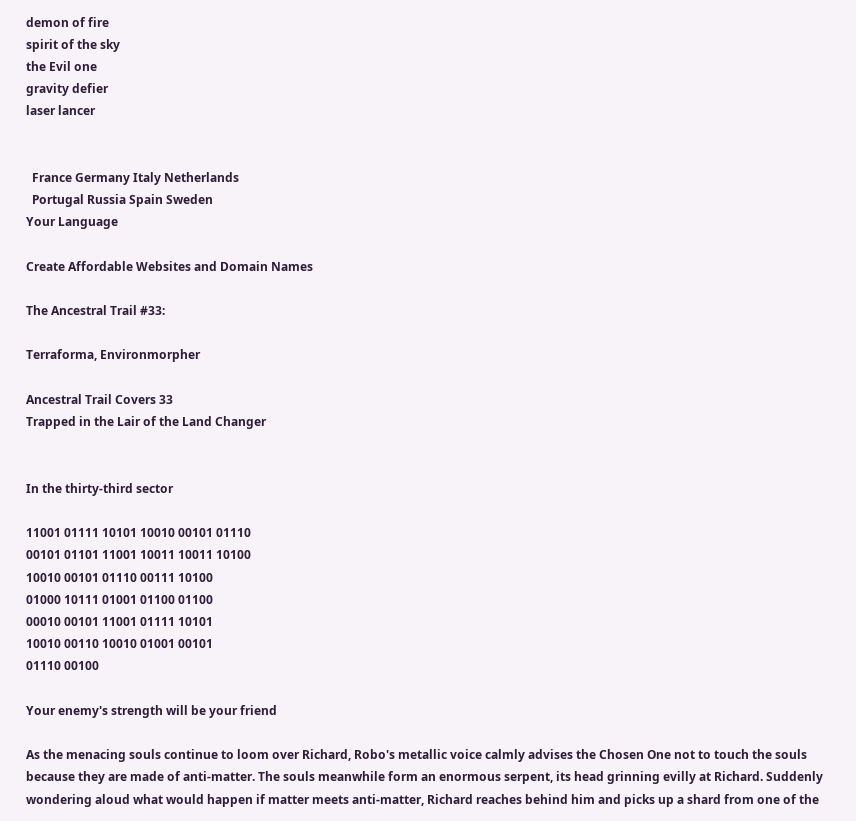demon of fire
spirit of the sky
the Evil one
gravity defier
laser lancer


  France Germany Italy Netherlands
  Portugal Russia Spain Sweden
Your Language

Create Affordable Websites and Domain Names

The Ancestral Trail #33:

Terraforma, Environmorpher

Ancestral Trail Covers 33
Trapped in the Lair of the Land Changer


In the thirty-third sector

11001 01111 10101 10010 00101 01110
00101 01101 11001 10011 10011 10100
10010 00101 01110 00111 10100
01000 10111 01001 01100 01100
00010 00101 11001 01111 10101
10010 00110 10010 01001 00101
01110 00100

Your enemy's strength will be your friend

As the menacing souls continue to loom over Richard, Robo's metallic voice calmly advises the Chosen One not to touch the souls because they are made of anti-matter. The souls meanwhile form an enormous serpent, its head grinning evilly at Richard. Suddenly wondering aloud what would happen if matter meets anti-matter, Richard reaches behind him and picks up a shard from one of the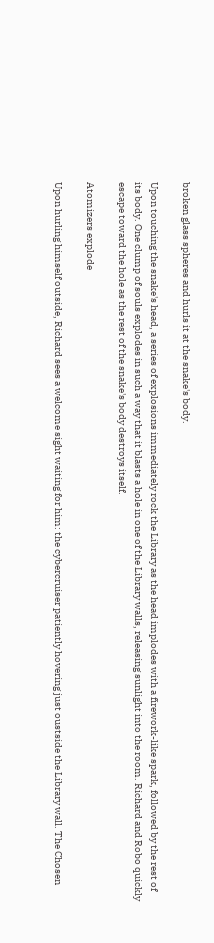broken glass spheres and hurls it at the snake's body.

Upon touching the snake's head, a series of explosions immediately rock the Library as the head implodes with a firework-like spark, followed by the rest of its body. One clump of souls explodes in such a way that it blasts a hole in one of the Library walls, releasing sunlight into the room. Richard and Robo quickly escape toward the hole as the rest of the snake's body destroys itself.

Atomizers explode

Upon hurling himself outside, Richard sees a welcome sight waiting for him: the cybercruiser patiently hovering just oustside the Library wall. The Chosen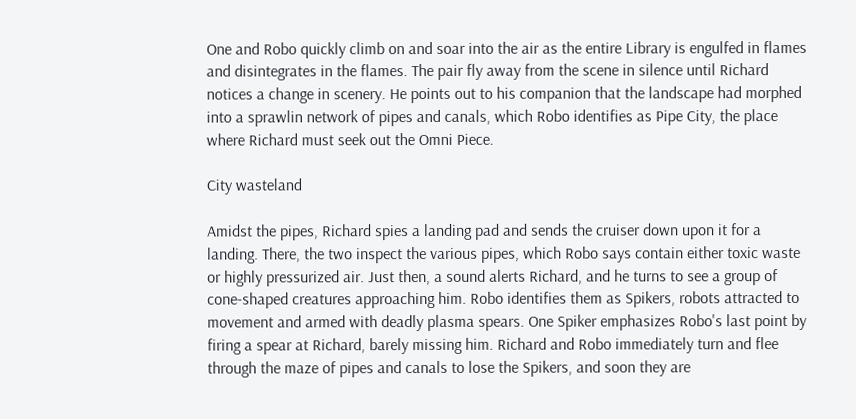One and Robo quickly climb on and soar into the air as the entire Library is engulfed in flames and disintegrates in the flames. The pair fly away from the scene in silence until Richard notices a change in scenery. He points out to his companion that the landscape had morphed into a sprawlin network of pipes and canals, which Robo identifies as Pipe City, the place where Richard must seek out the Omni Piece.

City wasteland

Amidst the pipes, Richard spies a landing pad and sends the cruiser down upon it for a landing. There, the two inspect the various pipes, which Robo says contain either toxic waste or highly pressurized air. Just then, a sound alerts Richard, and he turns to see a group of cone-shaped creatures approaching him. Robo identifies them as Spikers, robots attracted to movement and armed with deadly plasma spears. One Spiker emphasizes Robo's last point by firing a spear at Richard, barely missing him. Richard and Robo immediately turn and flee through the maze of pipes and canals to lose the Spikers, and soon they are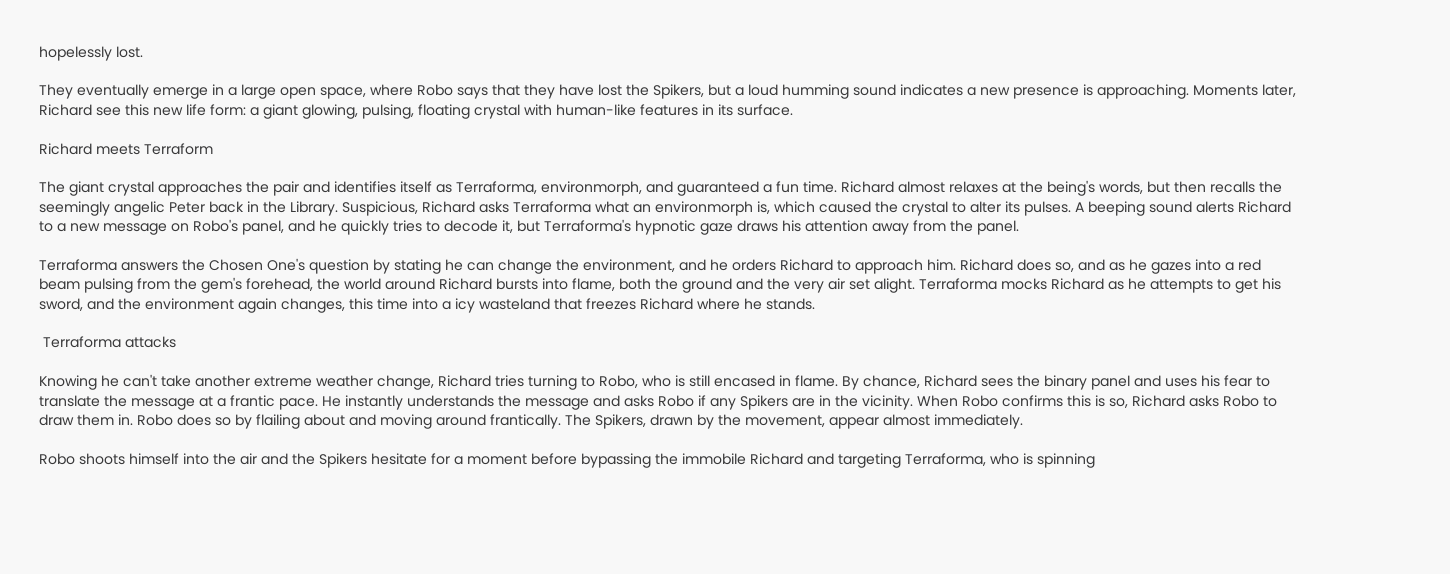hopelessly lost.

They eventually emerge in a large open space, where Robo says that they have lost the Spikers, but a loud humming sound indicates a new presence is approaching. Moments later, Richard see this new life form: a giant glowing, pulsing, floating crystal with human-like features in its surface.

Richard meets Terraform

The giant crystal approaches the pair and identifies itself as Terraforma, environmorph, and guaranteed a fun time. Richard almost relaxes at the being's words, but then recalls the seemingly angelic Peter back in the Library. Suspicious, Richard asks Terraforma what an environmorph is, which caused the crystal to alter its pulses. A beeping sound alerts Richard to a new message on Robo's panel, and he quickly tries to decode it, but Terraforma's hypnotic gaze draws his attention away from the panel.

Terraforma answers the Chosen One's question by stating he can change the environment, and he orders Richard to approach him. Richard does so, and as he gazes into a red beam pulsing from the gem's forehead, the world around Richard bursts into flame, both the ground and the very air set alight. Terraforma mocks Richard as he attempts to get his sword, and the environment again changes, this time into a icy wasteland that freezes Richard where he stands.

 Terraforma attacks

Knowing he can't take another extreme weather change, Richard tries turning to Robo, who is still encased in flame. By chance, Richard sees the binary panel and uses his fear to translate the message at a frantic pace. He instantly understands the message and asks Robo if any Spikers are in the vicinity. When Robo confirms this is so, Richard asks Robo to draw them in. Robo does so by flailing about and moving around frantically. The Spikers, drawn by the movement, appear almost immediately.

Robo shoots himself into the air and the Spikers hesitate for a moment before bypassing the immobile Richard and targeting Terraforma, who is spinning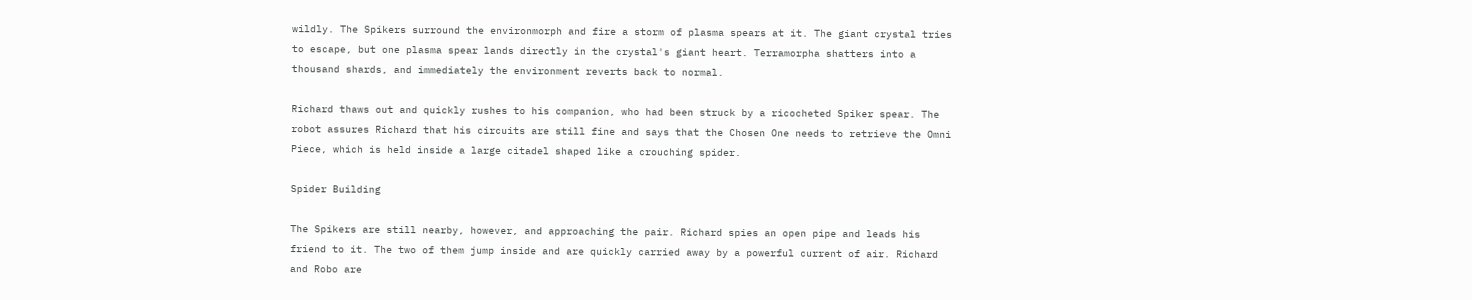wildly. The Spikers surround the environmorph and fire a storm of plasma spears at it. The giant crystal tries to escape, but one plasma spear lands directly in the crystal's giant heart. Terramorpha shatters into a thousand shards, and immediately the environment reverts back to normal.

Richard thaws out and quickly rushes to his companion, who had been struck by a ricocheted Spiker spear. The robot assures Richard that his circuits are still fine and says that the Chosen One needs to retrieve the Omni Piece, which is held inside a large citadel shaped like a crouching spider.

Spider Building

The Spikers are still nearby, however, and approaching the pair. Richard spies an open pipe and leads his friend to it. The two of them jump inside and are quickly carried away by a powerful current of air. Richard and Robo are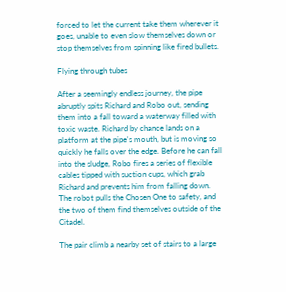forced to let the current take them wherever it goes, unable to even slow themselves down or stop themselves from spinning like fired bullets.

Flying through tubes

After a seemingly endless journey, the pipe abruptly spits Richard and Robo out, sending them into a fall toward a waterway filled with toxic waste. Richard by chance lands on a platform at the pipe's mouth, but is moving so quickly he falls over the edge. Before he can fall into the sludge, Robo fires a series of flexible cables tipped with suction cups, which grab Richard and prevents him from falling down. The robot pulls the Chosen One to safety, and the two of them find themselves outside of the Citadel.

The pair climb a nearby set of stairs to a large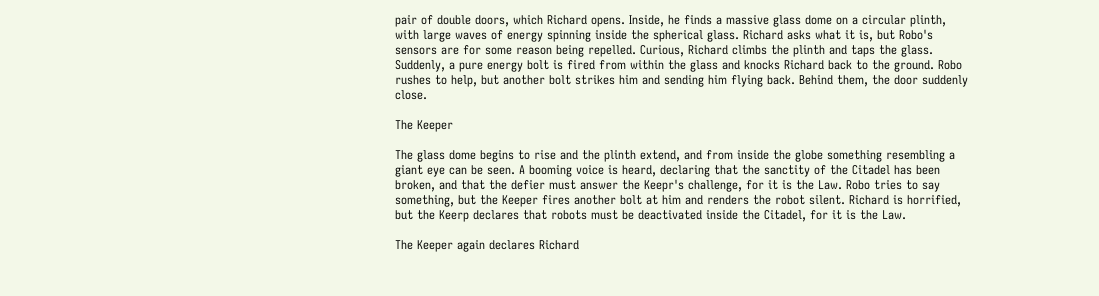pair of double doors, which Richard opens. Inside, he finds a massive glass dome on a circular plinth, with large waves of energy spinning inside the spherical glass. Richard asks what it is, but Robo's sensors are for some reason being repelled. Curious, Richard climbs the plinth and taps the glass. Suddenly, a pure energy bolt is fired from within the glass and knocks Richard back to the ground. Robo rushes to help, but another bolt strikes him and sending him flying back. Behind them, the door suddenly close.

The Keeper

The glass dome begins to rise and the plinth extend, and from inside the globe something resembling a giant eye can be seen. A booming voice is heard, declaring that the sanctity of the Citadel has been broken, and that the defier must answer the Keepr's challenge, for it is the Law. Robo tries to say something, but the Keeper fires another bolt at him and renders the robot silent. Richard is horrified, but the Keerp declares that robots must be deactivated inside the Citadel, for it is the Law.

The Keeper again declares Richard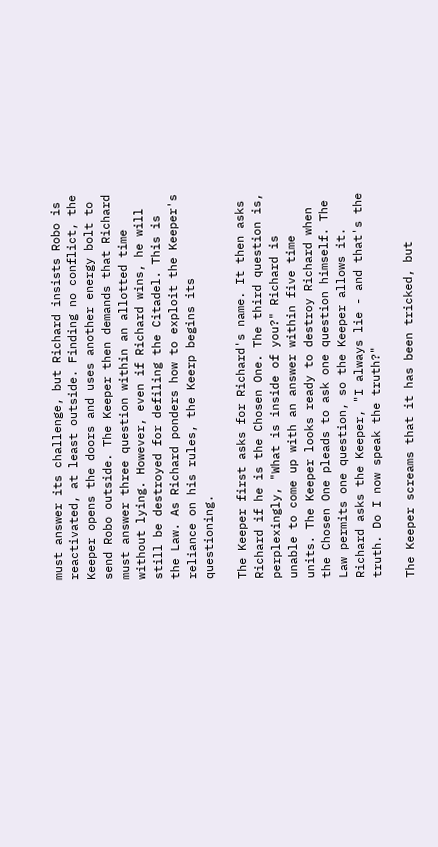must answer its challenge, but Richard insists Robo is reactivated, at least outside. Finding no conflict, the Keeper opens the doors and uses another energy bolt to send Robo outside. The Keeper then demands that Richard must answer three question within an allotted time without lying. However, even if Richard wins, he will still be destroyed for defiling the Citadel. This is the Law. As Richard ponders how to exploit the Keeper's reliance on his rules, the Keerp begins its questioning.

The Keeper first asks for Richard's name. It then asks Richard if he is the Chosen One. The third question is, perplexingly, "What is inside of you?" Richard is unable to come up with an answer within five time units. The Keeper looks ready to destroy Richard when the Chosen One pleads to ask one question himself. The Law permits one question, so the Keeper allows it. Richard asks the Keeper, "I always lie - and that's the truth. Do I now speak the truth?"

The Keeper screams that it has been tricked, but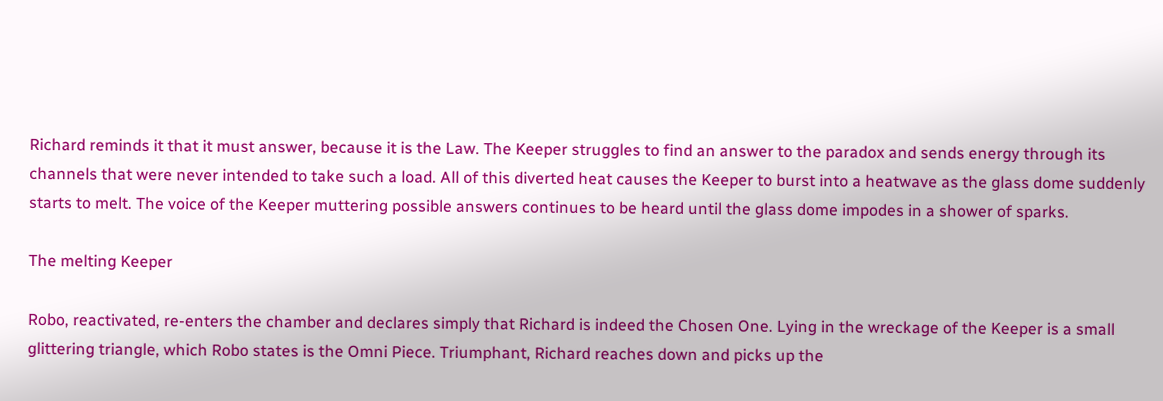Richard reminds it that it must answer, because it is the Law. The Keeper struggles to find an answer to the paradox and sends energy through its channels that were never intended to take such a load. All of this diverted heat causes the Keeper to burst into a heatwave as the glass dome suddenly starts to melt. The voice of the Keeper muttering possible answers continues to be heard until the glass dome impodes in a shower of sparks.

The melting Keeper

Robo, reactivated, re-enters the chamber and declares simply that Richard is indeed the Chosen One. Lying in the wreckage of the Keeper is a small glittering triangle, which Robo states is the Omni Piece. Triumphant, Richard reaches down and picks up the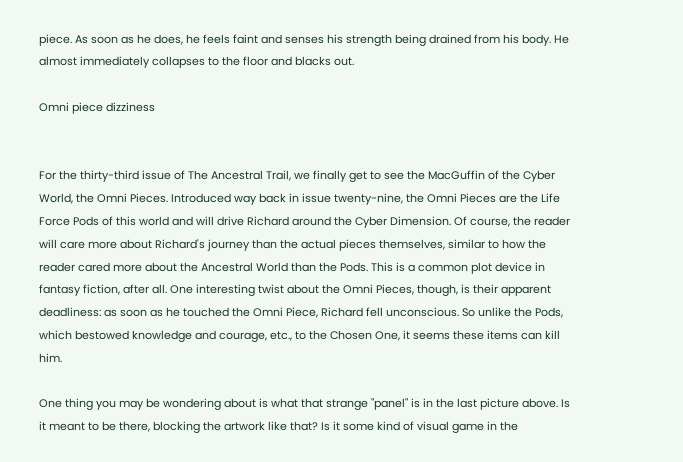piece. As soon as he does, he feels faint and senses his strength being drained from his body. He almost immediately collapses to the floor and blacks out.

Omni piece dizziness


For the thirty-third issue of The Ancestral Trail, we finally get to see the MacGuffin of the Cyber World, the Omni Pieces. Introduced way back in issue twenty-nine, the Omni Pieces are the Life Force Pods of this world and will drive Richard around the Cyber Dimension. Of course, the reader will care more about Richard's journey than the actual pieces themselves, similar to how the reader cared more about the Ancestral World than the Pods. This is a common plot device in fantasy fiction, after all. One interesting twist about the Omni Pieces, though, is their apparent deadliness: as soon as he touched the Omni Piece, Richard fell unconscious. So unlike the Pods, which bestowed knowledge and courage, etc., to the Chosen One, it seems these items can kill him.

One thing you may be wondering about is what that strange "panel" is in the last picture above. Is it meant to be there, blocking the artwork like that? Is it some kind of visual game in the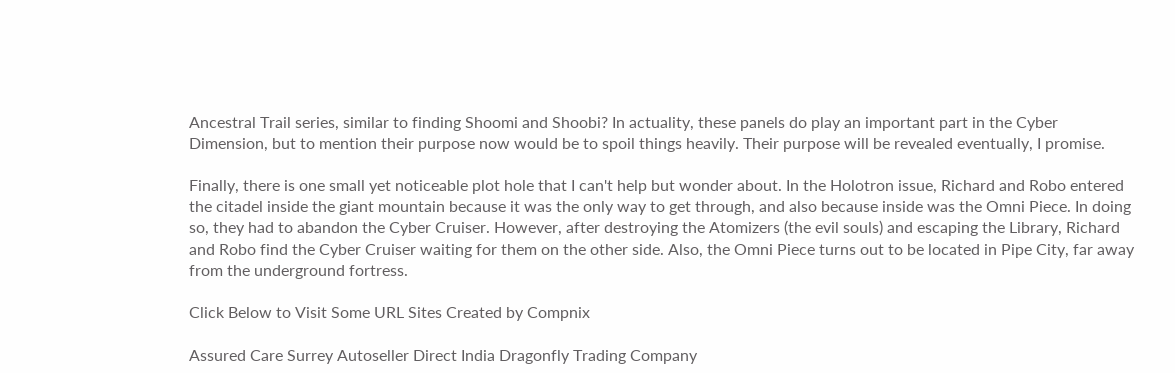Ancestral Trail series, similar to finding Shoomi and Shoobi? In actuality, these panels do play an important part in the Cyber Dimension, but to mention their purpose now would be to spoil things heavily. Their purpose will be revealed eventually, I promise.

Finally, there is one small yet noticeable plot hole that I can't help but wonder about. In the Holotron issue, Richard and Robo entered the citadel inside the giant mountain because it was the only way to get through, and also because inside was the Omni Piece. In doing so, they had to abandon the Cyber Cruiser. However, after destroying the Atomizers (the evil souls) and escaping the Library, Richard and Robo find the Cyber Cruiser waiting for them on the other side. Also, the Omni Piece turns out to be located in Pipe City, far away from the underground fortress.

Click Below to Visit Some URL Sites Created by Compnix

Assured Care Surrey Autoseller Direct India Dragonfly Trading Company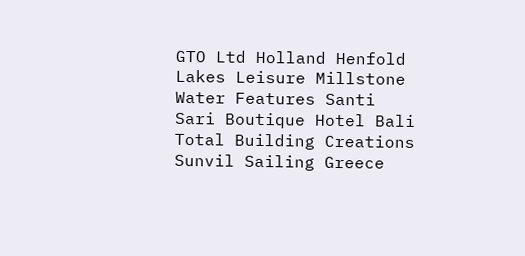GTO Ltd Holland Henfold Lakes Leisure Millstone Water Features Santi Sari Boutique Hotel Bali Total Building Creations Sunvil Sailing Greece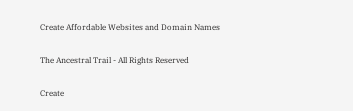Create Affordable Websites and Domain Names

The Ancestral Trail - All Rights Reserved

Create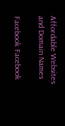Affordable Websites and Domain Names

Facebook Facebook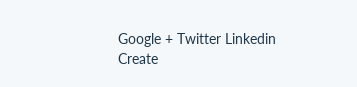Google + Twitter Linkedin
Create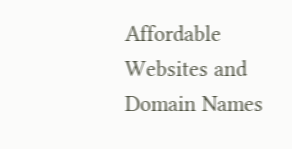Affordable Websites and Domain Names